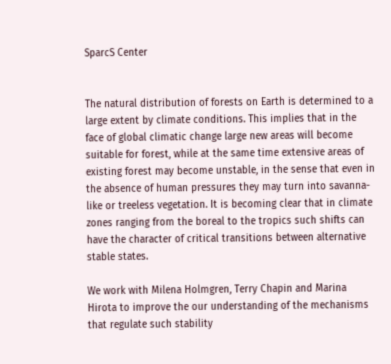SparcS Center


The natural distribution of forests on Earth is determined to a large extent by climate conditions. This implies that in the face of global climatic change large new areas will become suitable for forest, while at the same time extensive areas of existing forest may become unstable, in the sense that even in the absence of human pressures they may turn into savanna-like or treeless vegetation. It is becoming clear that in climate zones ranging from the boreal to the tropics such shifts can have the character of critical transitions between alternative stable states.

We work with Milena Holmgren, Terry Chapin and Marina Hirota to improve the our understanding of the mechanisms that regulate such stability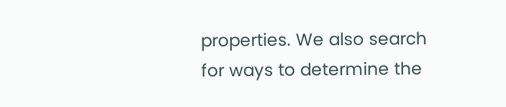properties. We also search for ways to determine the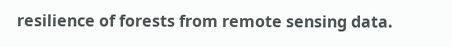resilience of forests from remote sensing data.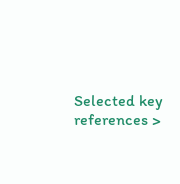Selected key references >